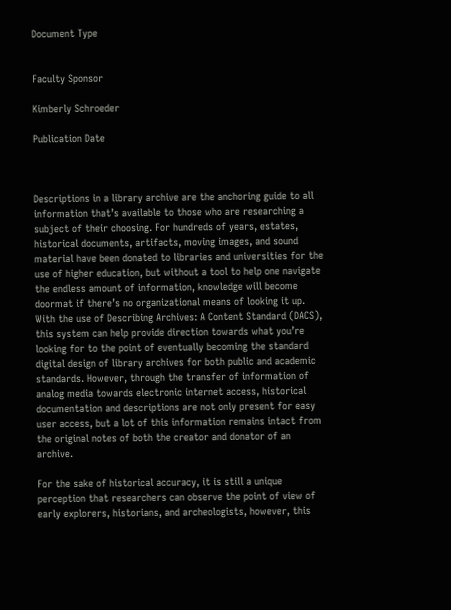Document Type


Faculty Sponsor

Kimberly Schroeder

Publication Date



Descriptions in a library archive are the anchoring guide to all information that’s available to those who are researching a subject of their choosing. For hundreds of years, estates, historical documents, artifacts, moving images, and sound material have been donated to libraries and universities for the use of higher education, but without a tool to help one navigate the endless amount of information, knowledge will become doormat if there’s no organizational means of looking it up. With the use of Describing Archives: A Content Standard (DACS), this system can help provide direction towards what you’re looking for to the point of eventually becoming the standard digital design of library archives for both public and academic standards. However, through the transfer of information of analog media towards electronic internet access, historical documentation and descriptions are not only present for easy user access, but a lot of this information remains intact from the original notes of both the creator and donator of an archive.

For the sake of historical accuracy, it is still a unique perception that researchers can observe the point of view of early explorers, historians, and archeologists, however, this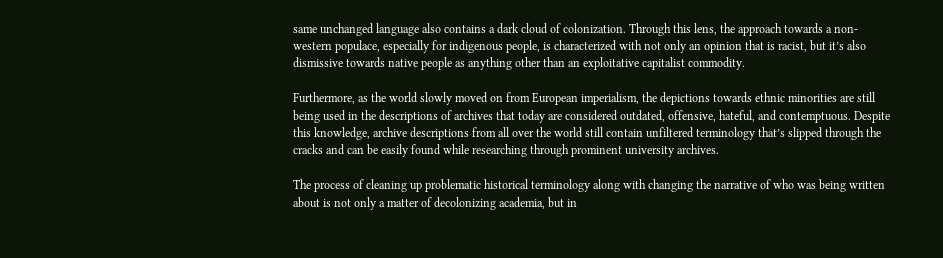same unchanged language also contains a dark cloud of colonization. Through this lens, the approach towards a non-western populace, especially for indigenous people, is characterized with not only an opinion that is racist, but it’s also dismissive towards native people as anything other than an exploitative capitalist commodity.

Furthermore, as the world slowly moved on from European imperialism, the depictions towards ethnic minorities are still being used in the descriptions of archives that today are considered outdated, offensive, hateful, and contemptuous. Despite this knowledge, archive descriptions from all over the world still contain unfiltered terminology that’s slipped through the cracks and can be easily found while researching through prominent university archives.

The process of cleaning up problematic historical terminology along with changing the narrative of who was being written about is not only a matter of decolonizing academia, but in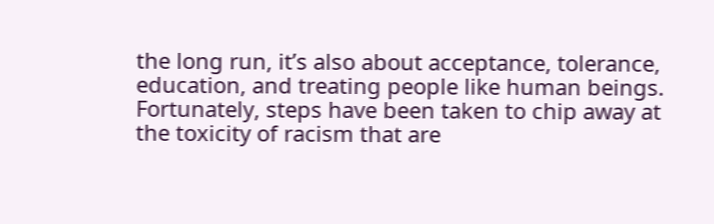the long run, it’s also about acceptance, tolerance, education, and treating people like human beings. Fortunately, steps have been taken to chip away at the toxicity of racism that are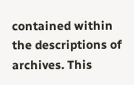contained within the descriptions of archives. This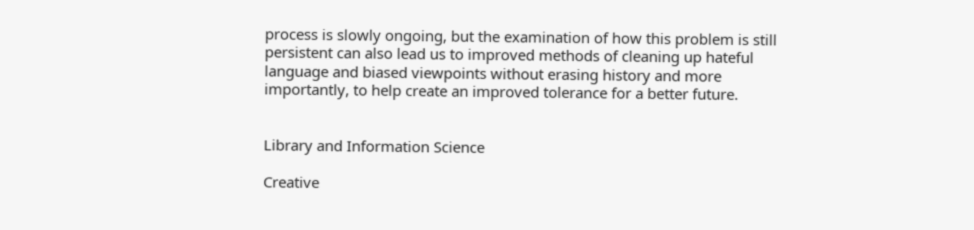process is slowly ongoing, but the examination of how this problem is still persistent can also lead us to improved methods of cleaning up hateful language and biased viewpoints without erasing history and more importantly, to help create an improved tolerance for a better future.


Library and Information Science

Creative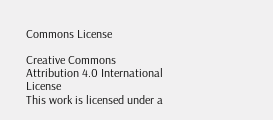Commons License

Creative Commons Attribution 4.0 International License
This work is licensed under a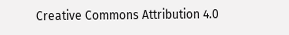Creative Commons Attribution 4.0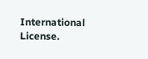International License.